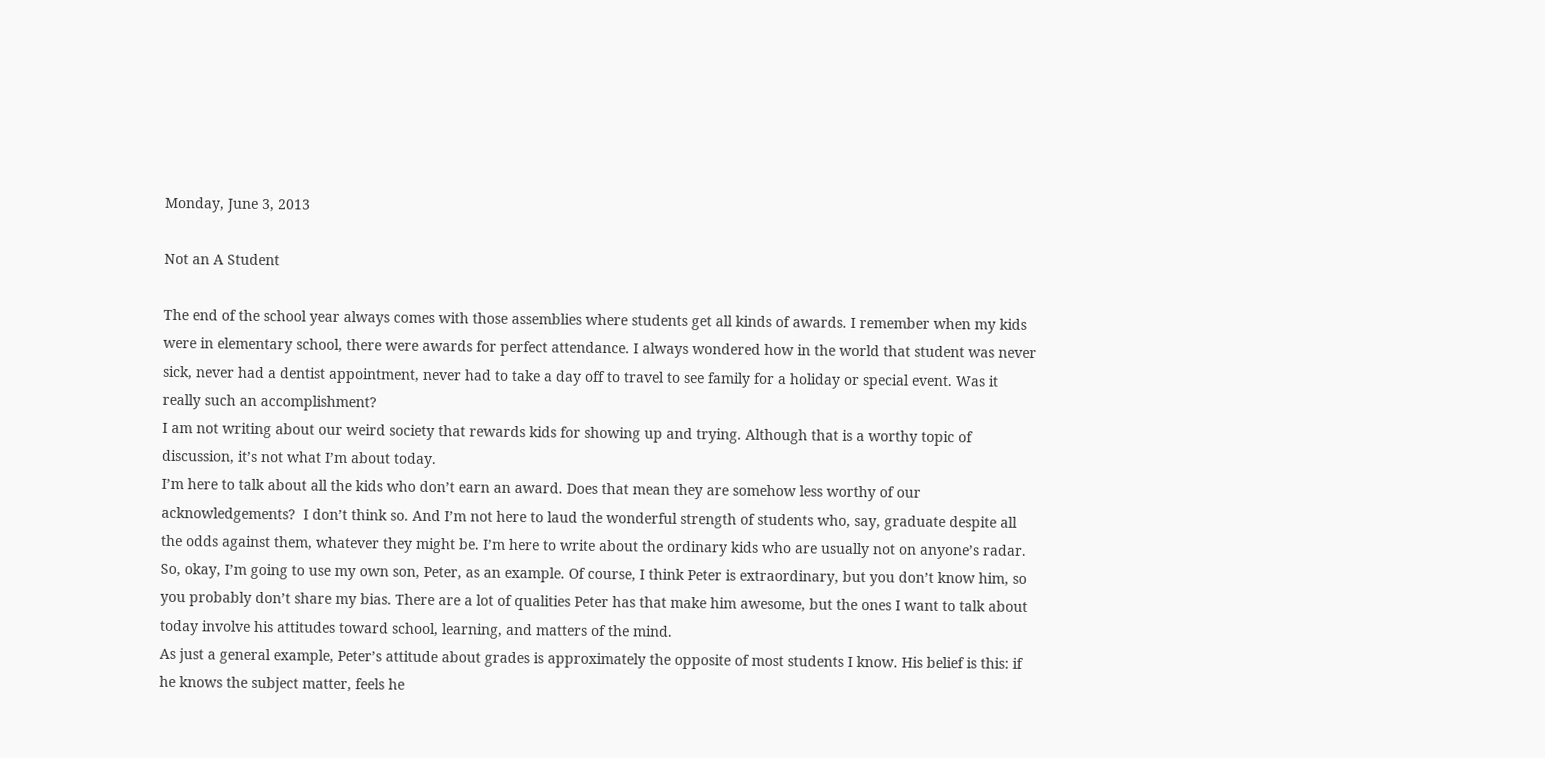Monday, June 3, 2013

Not an A Student

The end of the school year always comes with those assemblies where students get all kinds of awards. I remember when my kids were in elementary school, there were awards for perfect attendance. I always wondered how in the world that student was never sick, never had a dentist appointment, never had to take a day off to travel to see family for a holiday or special event. Was it really such an accomplishment?
I am not writing about our weird society that rewards kids for showing up and trying. Although that is a worthy topic of discussion, it’s not what I’m about today.
I’m here to talk about all the kids who don’t earn an award. Does that mean they are somehow less worthy of our acknowledgements?  I don’t think so. And I’m not here to laud the wonderful strength of students who, say, graduate despite all the odds against them, whatever they might be. I’m here to write about the ordinary kids who are usually not on anyone’s radar.
So, okay, I’m going to use my own son, Peter, as an example. Of course, I think Peter is extraordinary, but you don’t know him, so you probably don’t share my bias. There are a lot of qualities Peter has that make him awesome, but the ones I want to talk about today involve his attitudes toward school, learning, and matters of the mind.
As just a general example, Peter’s attitude about grades is approximately the opposite of most students I know. His belief is this: if he knows the subject matter, feels he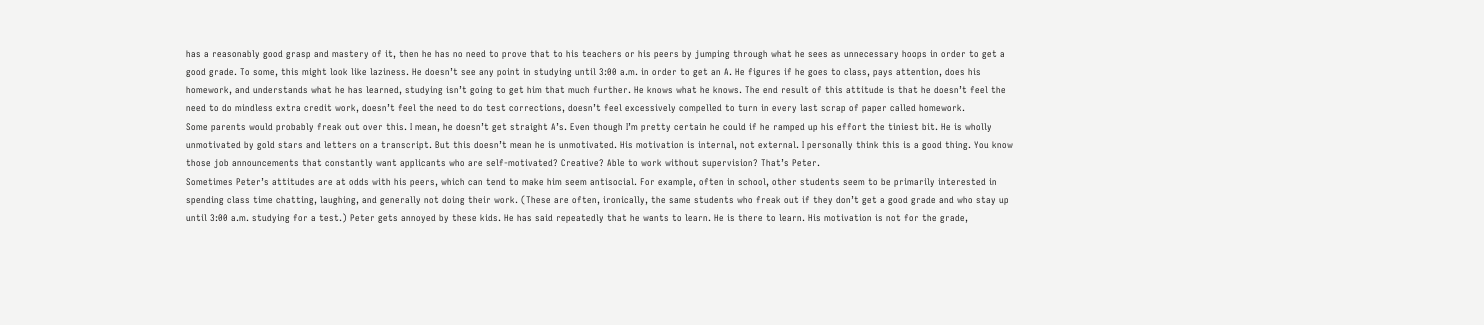has a reasonably good grasp and mastery of it, then he has no need to prove that to his teachers or his peers by jumping through what he sees as unnecessary hoops in order to get a good grade. To some, this might look like laziness. He doesn’t see any point in studying until 3:00 a.m. in order to get an A. He figures if he goes to class, pays attention, does his homework, and understands what he has learned, studying isn’t going to get him that much further. He knows what he knows. The end result of this attitude is that he doesn’t feel the need to do mindless extra credit work, doesn’t feel the need to do test corrections, doesn’t feel excessively compelled to turn in every last scrap of paper called homework.
Some parents would probably freak out over this. I mean, he doesn’t get straight A’s. Even though I’m pretty certain he could if he ramped up his effort the tiniest bit. He is wholly unmotivated by gold stars and letters on a transcript. But this doesn’t mean he is unmotivated. His motivation is internal, not external. I personally think this is a good thing. You know those job announcements that constantly want applicants who are self-motivated? Creative? Able to work without supervision? That’s Peter.
Sometimes Peter’s attitudes are at odds with his peers, which can tend to make him seem antisocial. For example, often in school, other students seem to be primarily interested in spending class time chatting, laughing, and generally not doing their work. (These are often, ironically, the same students who freak out if they don’t get a good grade and who stay up until 3:00 a.m. studying for a test.) Peter gets annoyed by these kids. He has said repeatedly that he wants to learn. He is there to learn. His motivation is not for the grade,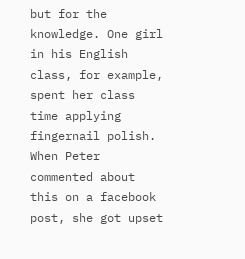but for the knowledge. One girl in his English class, for example, spent her class time applying fingernail polish. When Peter commented about this on a facebook post, she got upset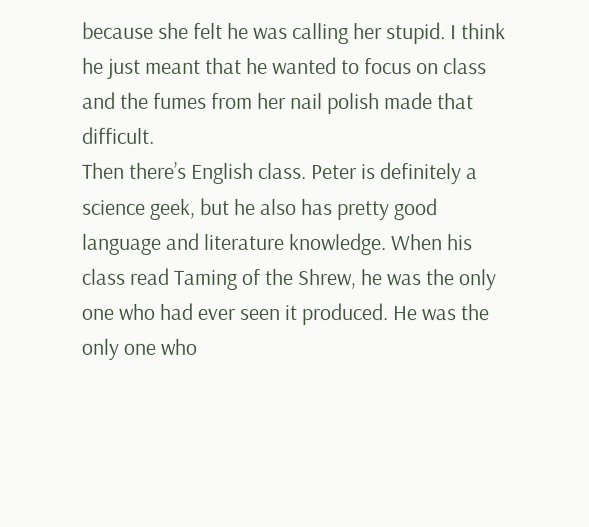because she felt he was calling her stupid. I think he just meant that he wanted to focus on class and the fumes from her nail polish made that difficult.
Then there’s English class. Peter is definitely a science geek, but he also has pretty good language and literature knowledge. When his class read Taming of the Shrew, he was the only one who had ever seen it produced. He was the only one who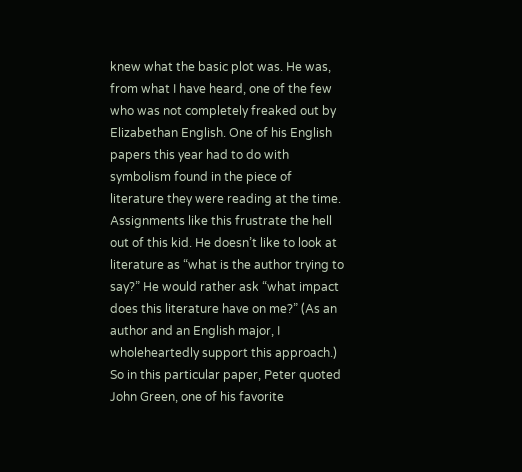knew what the basic plot was. He was, from what I have heard, one of the few who was not completely freaked out by Elizabethan English. One of his English papers this year had to do with symbolism found in the piece of literature they were reading at the time.  Assignments like this frustrate the hell out of this kid. He doesn’t like to look at literature as “what is the author trying to say?” He would rather ask “what impact does this literature have on me?” (As an author and an English major, I wholeheartedly support this approach.) So in this particular paper, Peter quoted John Green, one of his favorite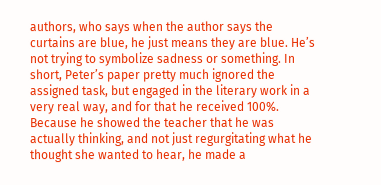authors, who says when the author says the curtains are blue, he just means they are blue. He’s not trying to symbolize sadness or something. In short, Peter’s paper pretty much ignored the assigned task, but engaged in the literary work in a very real way, and for that he received 100%. Because he showed the teacher that he was actually thinking, and not just regurgitating what he thought she wanted to hear, he made a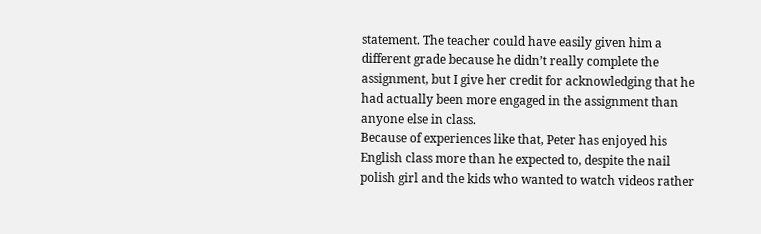statement. The teacher could have easily given him a different grade because he didn’t really complete the assignment, but I give her credit for acknowledging that he had actually been more engaged in the assignment than anyone else in class.
Because of experiences like that, Peter has enjoyed his English class more than he expected to, despite the nail polish girl and the kids who wanted to watch videos rather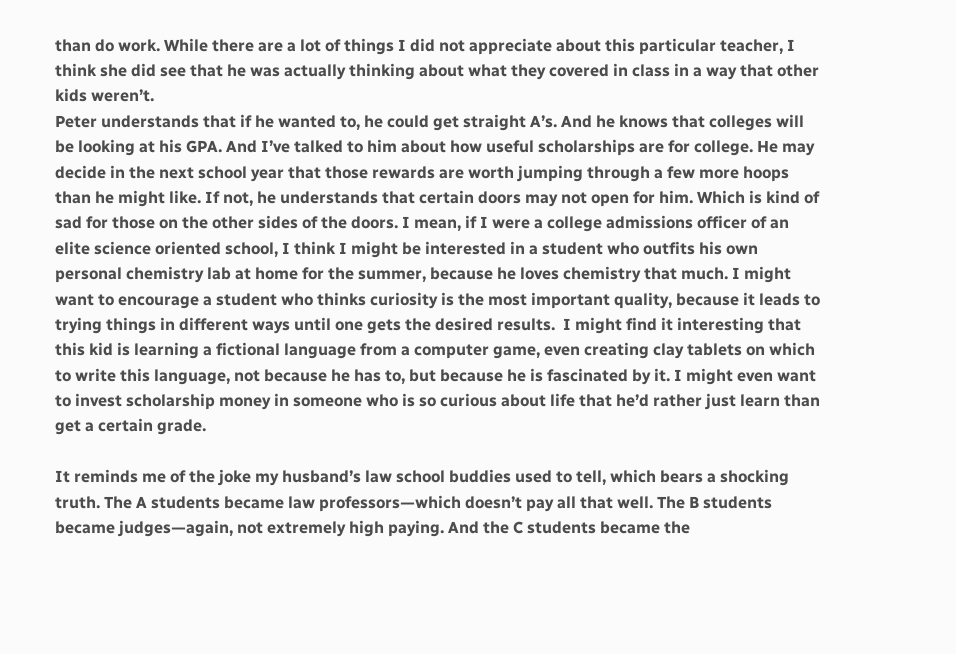than do work. While there are a lot of things I did not appreciate about this particular teacher, I think she did see that he was actually thinking about what they covered in class in a way that other kids weren’t.
Peter understands that if he wanted to, he could get straight A’s. And he knows that colleges will be looking at his GPA. And I’ve talked to him about how useful scholarships are for college. He may decide in the next school year that those rewards are worth jumping through a few more hoops than he might like. If not, he understands that certain doors may not open for him. Which is kind of sad for those on the other sides of the doors. I mean, if I were a college admissions officer of an elite science oriented school, I think I might be interested in a student who outfits his own personal chemistry lab at home for the summer, because he loves chemistry that much. I might want to encourage a student who thinks curiosity is the most important quality, because it leads to trying things in different ways until one gets the desired results.  I might find it interesting that this kid is learning a fictional language from a computer game, even creating clay tablets on which to write this language, not because he has to, but because he is fascinated by it. I might even want to invest scholarship money in someone who is so curious about life that he’d rather just learn than get a certain grade.

It reminds me of the joke my husband’s law school buddies used to tell, which bears a shocking truth. The A students became law professors—which doesn’t pay all that well. The B students became judges—again, not extremely high paying. And the C students became the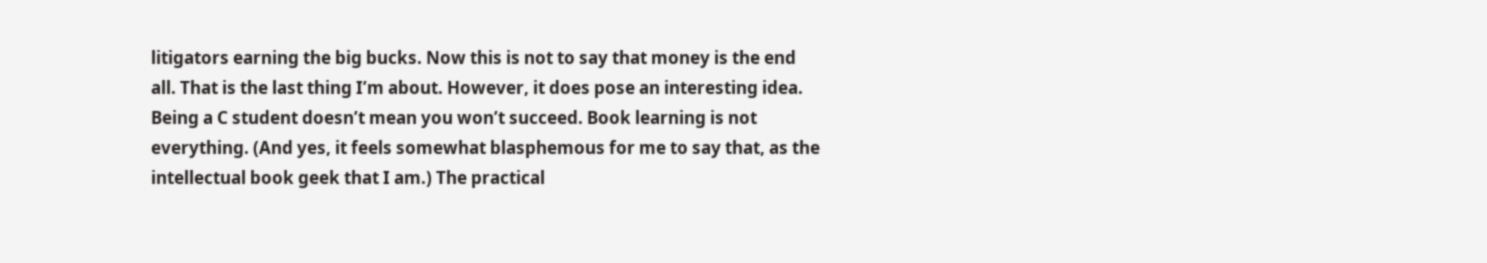litigators earning the big bucks. Now this is not to say that money is the end all. That is the last thing I’m about. However, it does pose an interesting idea. Being a C student doesn’t mean you won’t succeed. Book learning is not everything. (And yes, it feels somewhat blasphemous for me to say that, as the intellectual book geek that I am.) The practical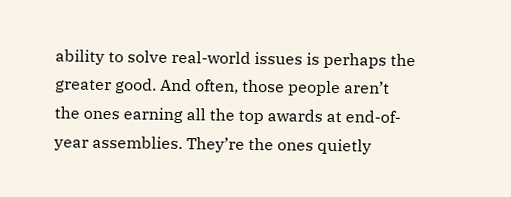ability to solve real-world issues is perhaps the greater good. And often, those people aren’t the ones earning all the top awards at end-of-year assemblies. They’re the ones quietly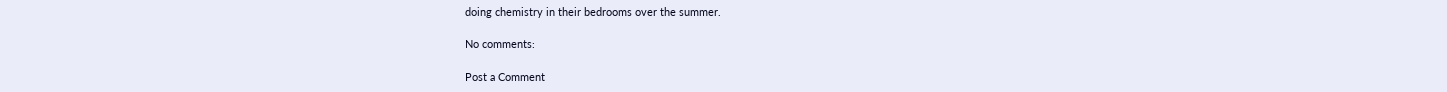doing chemistry in their bedrooms over the summer.

No comments:

Post a Comment